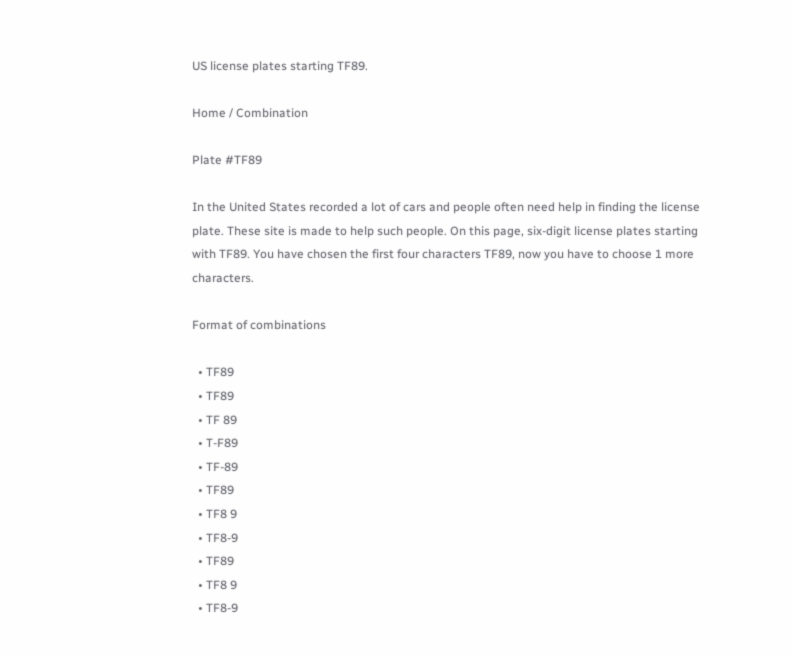US license plates starting TF89.

Home / Combination

Plate #TF89

In the United States recorded a lot of cars and people often need help in finding the license plate. These site is made to help such people. On this page, six-digit license plates starting with TF89. You have chosen the first four characters TF89, now you have to choose 1 more characters.

Format of combinations

  • TF89
  • TF89
  • TF 89
  • T-F89
  • TF-89
  • TF89
  • TF8 9
  • TF8-9
  • TF89
  • TF8 9
  • TF8-9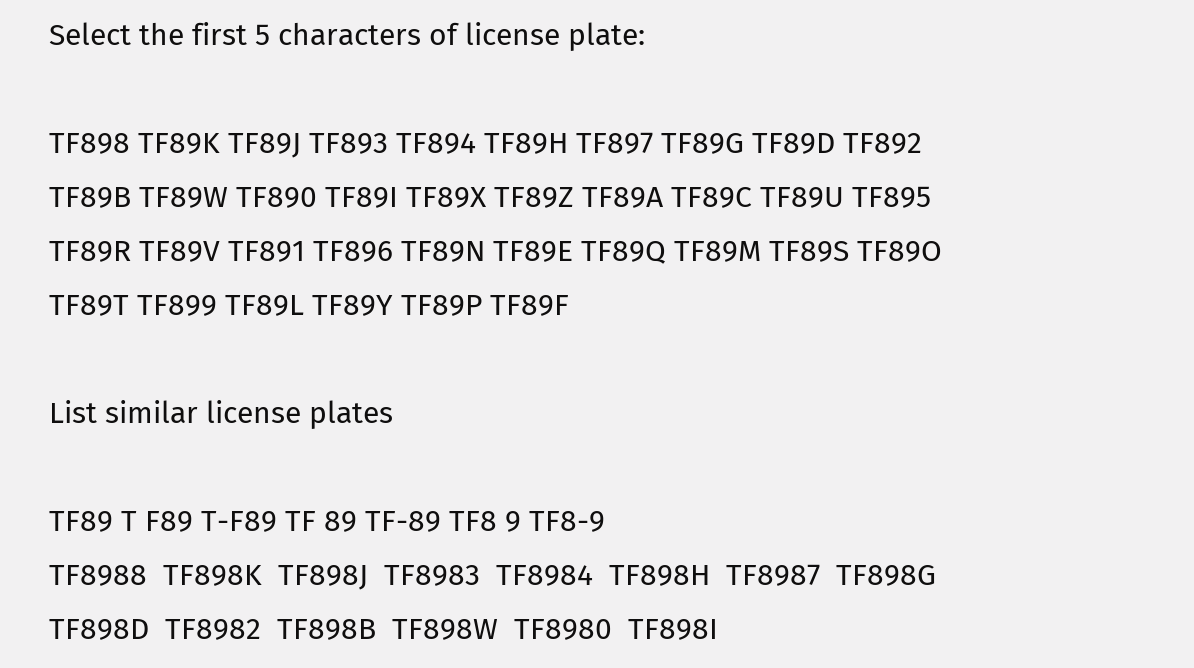Select the first 5 characters of license plate:

TF898 TF89K TF89J TF893 TF894 TF89H TF897 TF89G TF89D TF892 TF89B TF89W TF890 TF89I TF89X TF89Z TF89A TF89C TF89U TF895 TF89R TF89V TF891 TF896 TF89N TF89E TF89Q TF89M TF89S TF89O TF89T TF899 TF89L TF89Y TF89P TF89F

List similar license plates

TF89 T F89 T-F89 TF 89 TF-89 TF8 9 TF8-9
TF8988  TF898K  TF898J  TF8983  TF8984  TF898H  TF8987  TF898G  TF898D  TF8982  TF898B  TF898W  TF8980  TF898I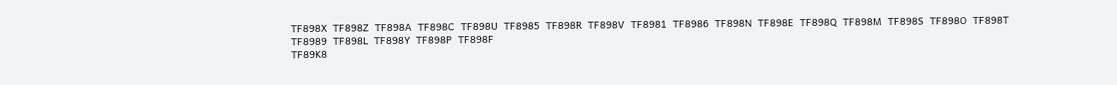TF898X  TF898Z  TF898A  TF898C  TF898U  TF8985  TF898R  TF898V  TF8981  TF8986  TF898N  TF898E  TF898Q  TF898M  TF898S  TF898O  TF898T  TF8989  TF898L  TF898Y  TF898P  TF898F
TF89K8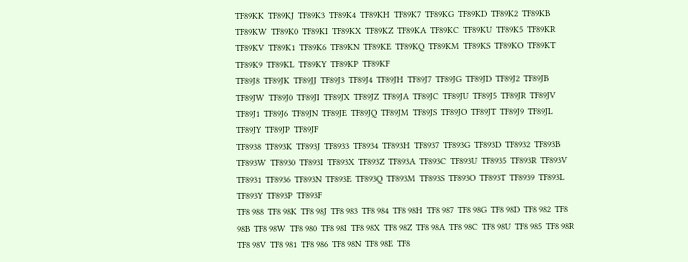TF89KK  TF89KJ  TF89K3  TF89K4  TF89KH  TF89K7  TF89KG  TF89KD  TF89K2  TF89KB  TF89KW  TF89K0  TF89KI  TF89KX  TF89KZ  TF89KA  TF89KC  TF89KU  TF89K5  TF89KR  TF89KV  TF89K1  TF89K6  TF89KN  TF89KE  TF89KQ  TF89KM  TF89KS  TF89KO  TF89KT  TF89K9  TF89KL  TF89KY  TF89KP  TF89KF
TF89J8  TF89JK  TF89JJ  TF89J3  TF89J4  TF89JH  TF89J7  TF89JG  TF89JD  TF89J2  TF89JB  TF89JW  TF89J0  TF89JI  TF89JX  TF89JZ  TF89JA  TF89JC  TF89JU  TF89J5  TF89JR  TF89JV  TF89J1  TF89J6  TF89JN  TF89JE  TF89JQ  TF89JM  TF89JS  TF89JO  TF89JT  TF89J9  TF89JL  TF89JY  TF89JP  TF89JF
TF8938  TF893K  TF893J  TF8933  TF8934  TF893H  TF8937  TF893G  TF893D  TF8932  TF893B  TF893W  TF8930  TF893I  TF893X  TF893Z  TF893A  TF893C  TF893U  TF8935  TF893R  TF893V  TF8931  TF8936  TF893N  TF893E  TF893Q  TF893M  TF893S  TF893O  TF893T  TF8939  TF893L  TF893Y  TF893P  TF893F
TF8 988  TF8 98K  TF8 98J  TF8 983  TF8 984  TF8 98H  TF8 987  TF8 98G  TF8 98D  TF8 982  TF8 98B  TF8 98W  TF8 980  TF8 98I  TF8 98X  TF8 98Z  TF8 98A  TF8 98C  TF8 98U  TF8 985  TF8 98R  TF8 98V  TF8 981  TF8 986  TF8 98N  TF8 98E  TF8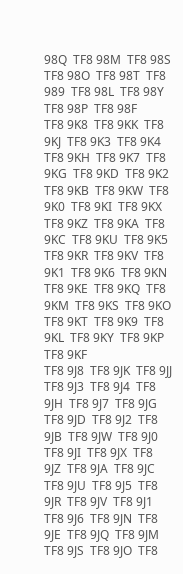98Q  TF8 98M  TF8 98S  TF8 98O  TF8 98T  TF8 989  TF8 98L  TF8 98Y  TF8 98P  TF8 98F
TF8 9K8  TF8 9KK  TF8 9KJ  TF8 9K3  TF8 9K4  TF8 9KH  TF8 9K7  TF8 9KG  TF8 9KD  TF8 9K2  TF8 9KB  TF8 9KW  TF8 9K0  TF8 9KI  TF8 9KX  TF8 9KZ  TF8 9KA  TF8 9KC  TF8 9KU  TF8 9K5  TF8 9KR  TF8 9KV  TF8 9K1  TF8 9K6  TF8 9KN  TF8 9KE  TF8 9KQ  TF8 9KM  TF8 9KS  TF8 9KO  TF8 9KT  TF8 9K9  TF8 9KL  TF8 9KY  TF8 9KP  TF8 9KF
TF8 9J8  TF8 9JK  TF8 9JJ  TF8 9J3  TF8 9J4  TF8 9JH  TF8 9J7  TF8 9JG  TF8 9JD  TF8 9J2  TF8 9JB  TF8 9JW  TF8 9J0  TF8 9JI  TF8 9JX  TF8 9JZ  TF8 9JA  TF8 9JC  TF8 9JU  TF8 9J5  TF8 9JR  TF8 9JV  TF8 9J1  TF8 9J6  TF8 9JN  TF8 9JE  TF8 9JQ  TF8 9JM  TF8 9JS  TF8 9JO  TF8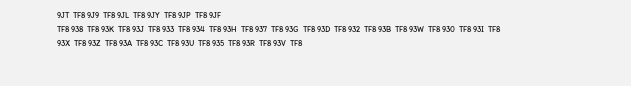9JT  TF8 9J9  TF8 9JL  TF8 9JY  TF8 9JP  TF8 9JF
TF8 938  TF8 93K  TF8 93J  TF8 933  TF8 934  TF8 93H  TF8 937  TF8 93G  TF8 93D  TF8 932  TF8 93B  TF8 93W  TF8 930  TF8 93I  TF8 93X  TF8 93Z  TF8 93A  TF8 93C  TF8 93U  TF8 935  TF8 93R  TF8 93V  TF8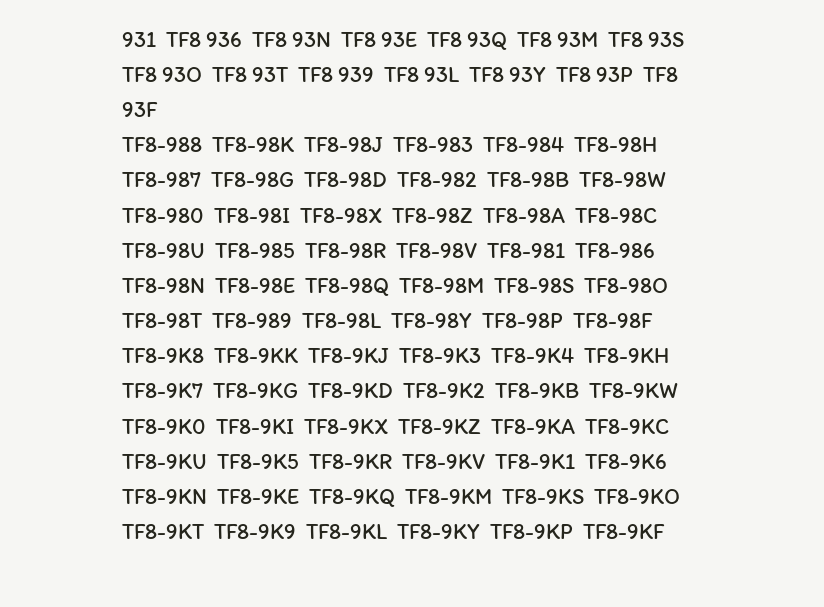931  TF8 936  TF8 93N  TF8 93E  TF8 93Q  TF8 93M  TF8 93S  TF8 93O  TF8 93T  TF8 939  TF8 93L  TF8 93Y  TF8 93P  TF8 93F
TF8-988  TF8-98K  TF8-98J  TF8-983  TF8-984  TF8-98H  TF8-987  TF8-98G  TF8-98D  TF8-982  TF8-98B  TF8-98W  TF8-980  TF8-98I  TF8-98X  TF8-98Z  TF8-98A  TF8-98C  TF8-98U  TF8-985  TF8-98R  TF8-98V  TF8-981  TF8-986  TF8-98N  TF8-98E  TF8-98Q  TF8-98M  TF8-98S  TF8-98O  TF8-98T  TF8-989  TF8-98L  TF8-98Y  TF8-98P  TF8-98F
TF8-9K8  TF8-9KK  TF8-9KJ  TF8-9K3  TF8-9K4  TF8-9KH  TF8-9K7  TF8-9KG  TF8-9KD  TF8-9K2  TF8-9KB  TF8-9KW  TF8-9K0  TF8-9KI  TF8-9KX  TF8-9KZ  TF8-9KA  TF8-9KC  TF8-9KU  TF8-9K5  TF8-9KR  TF8-9KV  TF8-9K1  TF8-9K6  TF8-9KN  TF8-9KE  TF8-9KQ  TF8-9KM  TF8-9KS  TF8-9KO  TF8-9KT  TF8-9K9  TF8-9KL  TF8-9KY  TF8-9KP  TF8-9KF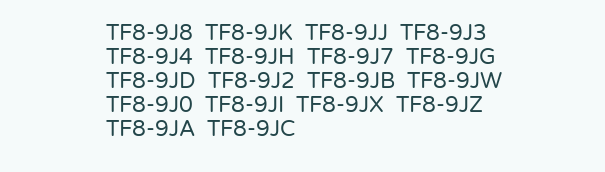TF8-9J8  TF8-9JK  TF8-9JJ  TF8-9J3  TF8-9J4  TF8-9JH  TF8-9J7  TF8-9JG  TF8-9JD  TF8-9J2  TF8-9JB  TF8-9JW  TF8-9J0  TF8-9JI  TF8-9JX  TF8-9JZ  TF8-9JA  TF8-9JC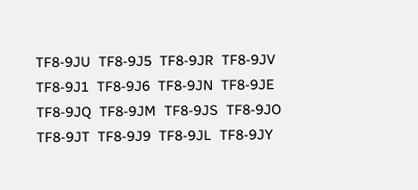TF8-9JU  TF8-9J5  TF8-9JR  TF8-9JV  TF8-9J1  TF8-9J6  TF8-9JN  TF8-9JE  TF8-9JQ  TF8-9JM  TF8-9JS  TF8-9JO  TF8-9JT  TF8-9J9  TF8-9JL  TF8-9JY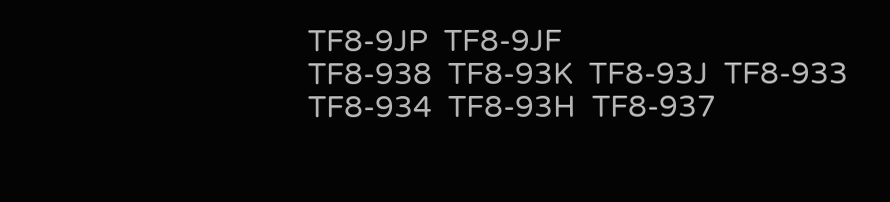TF8-9JP  TF8-9JF
TF8-938  TF8-93K  TF8-93J  TF8-933  TF8-934  TF8-93H  TF8-937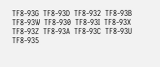TF8-93G  TF8-93D  TF8-932  TF8-93B  TF8-93W  TF8-930  TF8-93I  TF8-93X  TF8-93Z  TF8-93A  TF8-93C  TF8-93U  TF8-935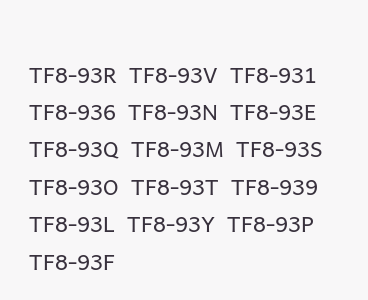TF8-93R  TF8-93V  TF8-931  TF8-936  TF8-93N  TF8-93E  TF8-93Q  TF8-93M  TF8-93S  TF8-93O  TF8-93T  TF8-939  TF8-93L  TF8-93Y  TF8-93P  TF8-93F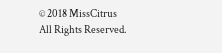© 2018 MissCitrus All Rights Reserved.